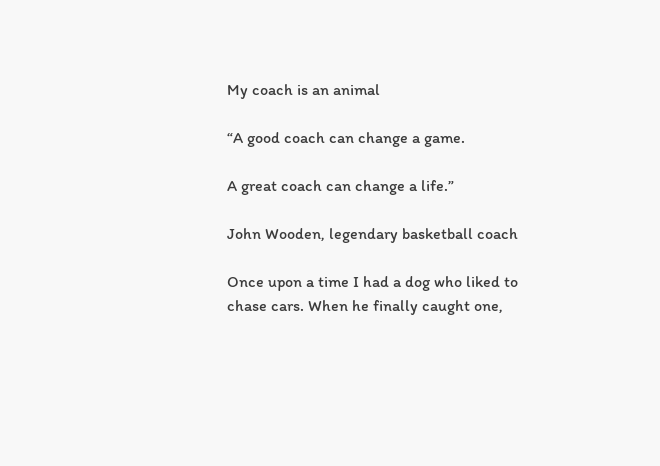My coach is an animal

“A good coach can change a game.

A great coach can change a life.”

John Wooden, legendary basketball coach

Once upon a time I had a dog who liked to chase cars. When he finally caught one,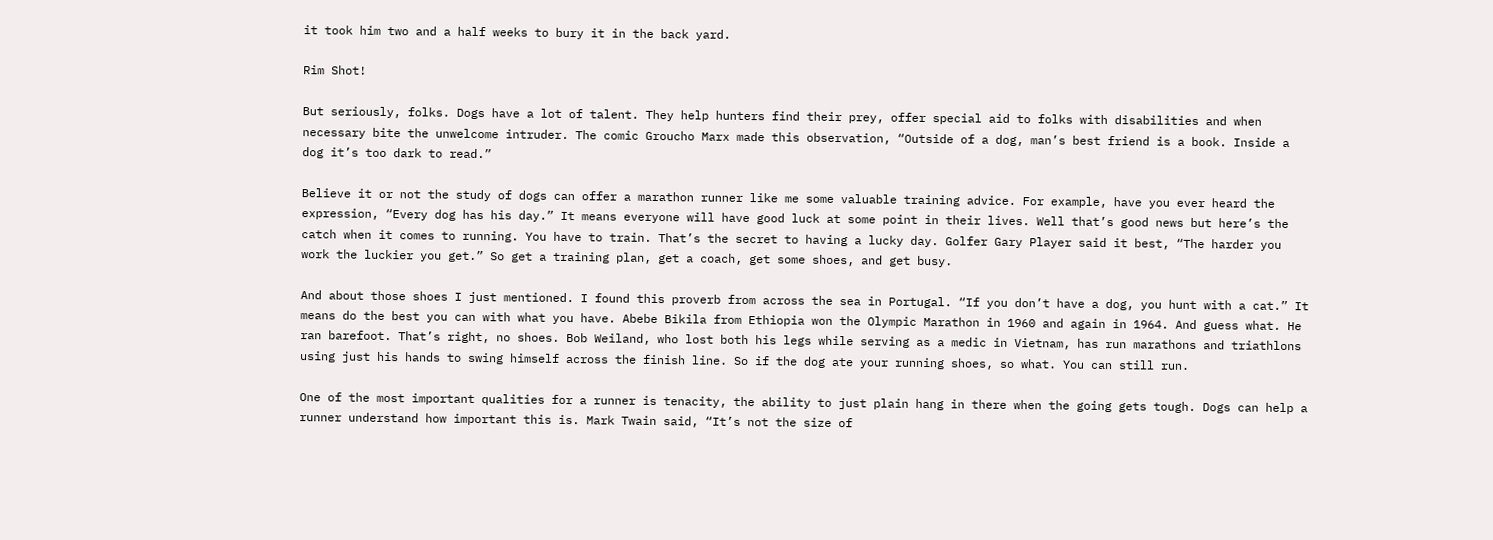it took him two and a half weeks to bury it in the back yard.

Rim Shot!

But seriously, folks. Dogs have a lot of talent. They help hunters find their prey, offer special aid to folks with disabilities and when necessary bite the unwelcome intruder. The comic Groucho Marx made this observation, “Outside of a dog, man’s best friend is a book. Inside a dog it’s too dark to read.”

Believe it or not the study of dogs can offer a marathon runner like me some valuable training advice. For example, have you ever heard the expression, “Every dog has his day.” It means everyone will have good luck at some point in their lives. Well that’s good news but here’s the catch when it comes to running. You have to train. That’s the secret to having a lucky day. Golfer Gary Player said it best, “The harder you work the luckier you get.” So get a training plan, get a coach, get some shoes, and get busy.

And about those shoes I just mentioned. I found this proverb from across the sea in Portugal. “If you don’t have a dog, you hunt with a cat.” It means do the best you can with what you have. Abebe Bikila from Ethiopia won the Olympic Marathon in 1960 and again in 1964. And guess what. He ran barefoot. That’s right, no shoes. Bob Weiland, who lost both his legs while serving as a medic in Vietnam, has run marathons and triathlons using just his hands to swing himself across the finish line. So if the dog ate your running shoes, so what. You can still run.

One of the most important qualities for a runner is tenacity, the ability to just plain hang in there when the going gets tough. Dogs can help a runner understand how important this is. Mark Twain said, “It’s not the size of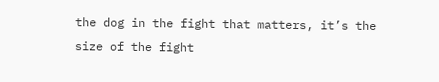the dog in the fight that matters, it’s the size of the fight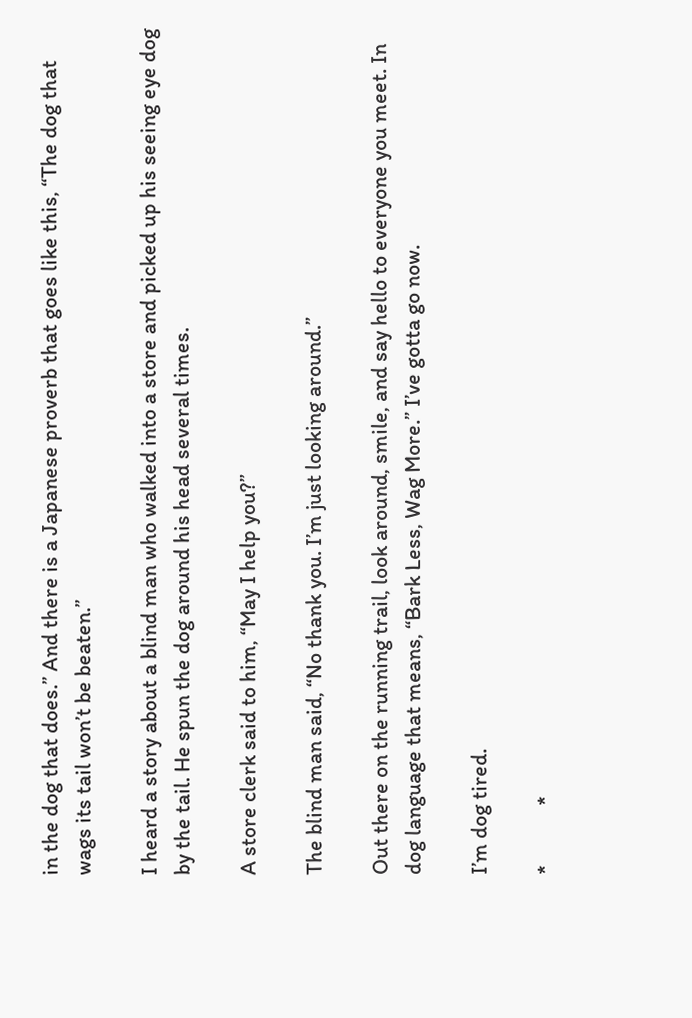in the dog that does.” And there is a Japanese proverb that goes like this, “The dog that wags its tail won’t be beaten.”

I heard a story about a blind man who walked into a store and picked up his seeing eye dog by the tail. He spun the dog around his head several times.

A store clerk said to him, “May I help you?”

The blind man said, “No thank you. I’m just looking around.”

Out there on the running trail, look around, smile, and say hello to everyone you meet. In dog language that means, “Bark Less, Wag More.” I’ve gotta go now.

I’m dog tired.

*            *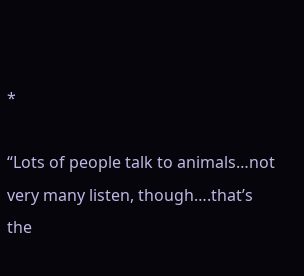*

“Lots of people talk to animals…not very many listen, though….that’s the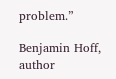problem.”

Benjamin Hoff, author